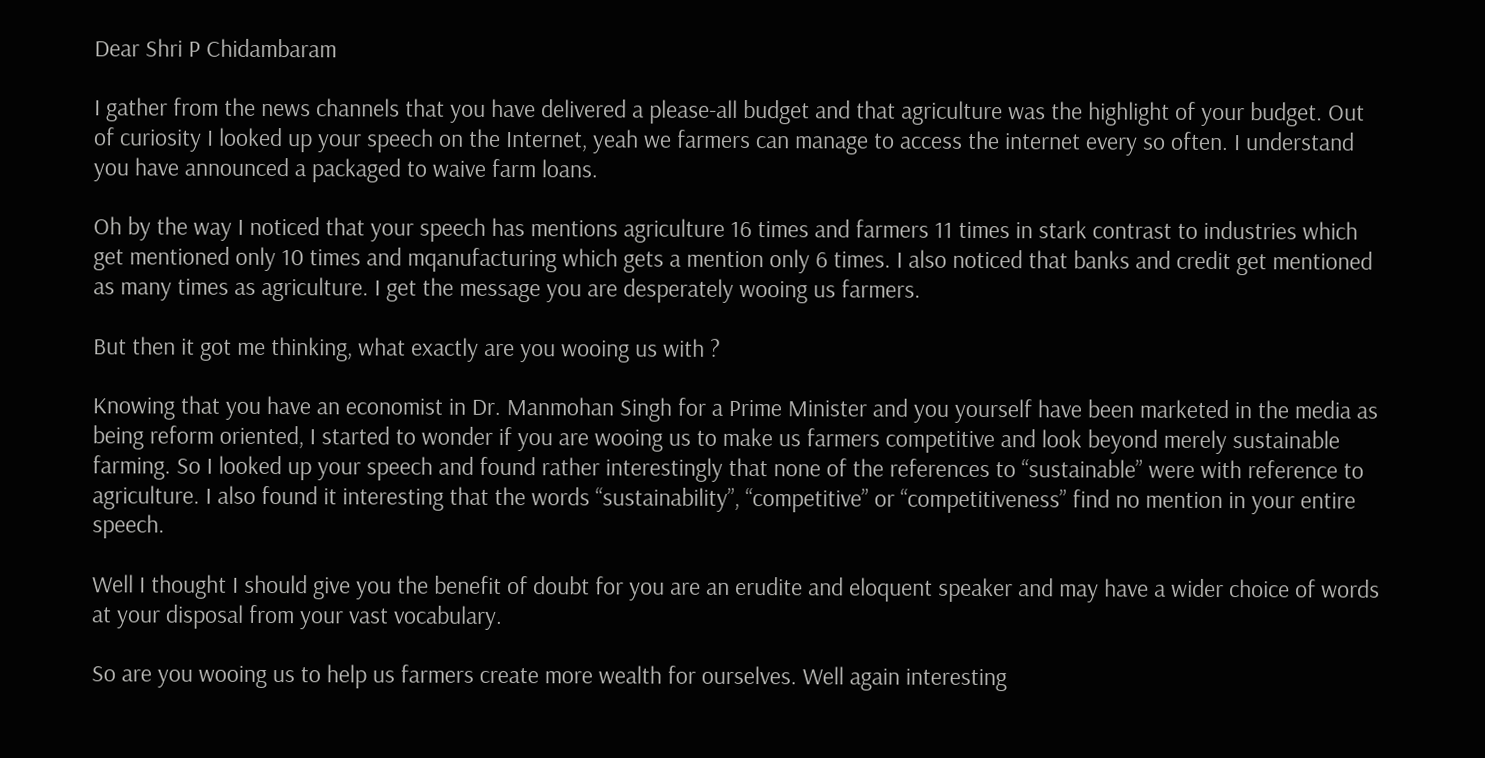Dear Shri P Chidambaram

I gather from the news channels that you have delivered a please-all budget and that agriculture was the highlight of your budget. Out of curiosity I looked up your speech on the Internet, yeah we farmers can manage to access the internet every so often. I understand you have announced a packaged to waive farm loans.

Oh by the way I noticed that your speech has mentions agriculture 16 times and farmers 11 times in stark contrast to industries which get mentioned only 10 times and mqanufacturing which gets a mention only 6 times. I also noticed that banks and credit get mentioned as many times as agriculture. I get the message you are desperately wooing us farmers.

But then it got me thinking, what exactly are you wooing us with ?

Knowing that you have an economist in Dr. Manmohan Singh for a Prime Minister and you yourself have been marketed in the media as being reform oriented, I started to wonder if you are wooing us to make us farmers competitive and look beyond merely sustainable farming. So I looked up your speech and found rather interestingly that none of the references to “sustainable” were with reference to agriculture. I also found it interesting that the words “sustainability”, “competitive” or “competitiveness” find no mention in your entire speech.

Well I thought I should give you the benefit of doubt for you are an erudite and eloquent speaker and may have a wider choice of words at your disposal from your vast vocabulary.

So are you wooing us to help us farmers create more wealth for ourselves. Well again interesting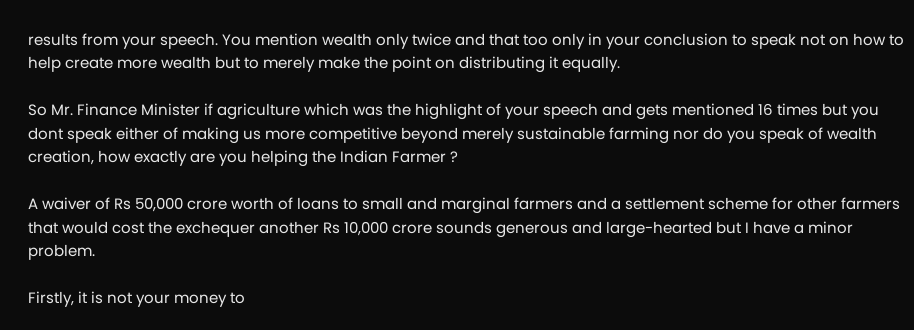results from your speech. You mention wealth only twice and that too only in your conclusion to speak not on how to help create more wealth but to merely make the point on distributing it equally.

So Mr. Finance Minister if agriculture which was the highlight of your speech and gets mentioned 16 times but you dont speak either of making us more competitive beyond merely sustainable farming nor do you speak of wealth creation, how exactly are you helping the Indian Farmer ?

A waiver of Rs 50,000 crore worth of loans to small and marginal farmers and a settlement scheme for other farmers that would cost the exchequer another Rs 10,000 crore sounds generous and large-hearted but I have a minor problem.

Firstly, it is not your money to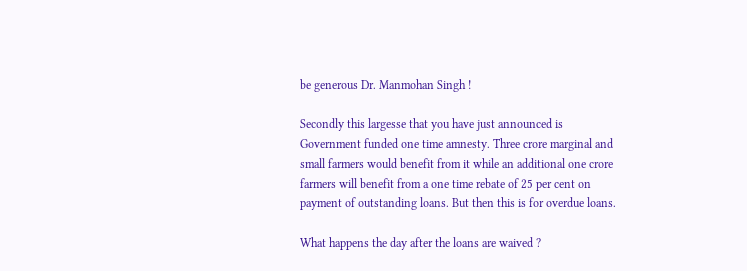be generous Dr. Manmohan Singh !

Secondly this largesse that you have just announced is Government funded one time amnesty. Three crore marginal and small farmers would benefit from it while an additional one crore farmers will benefit from a one time rebate of 25 per cent on payment of outstanding loans. But then this is for overdue loans.

What happens the day after the loans are waived ?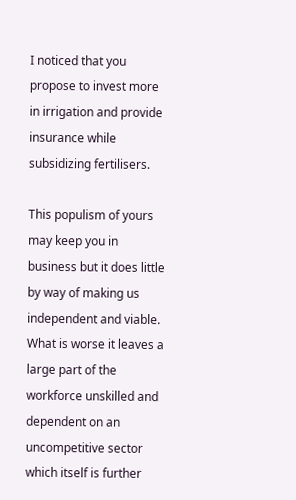I noticed that you propose to invest more in irrigation and provide insurance while subsidizing fertilisers.

This populism of yours may keep you in business but it does little by way of making us independent and viable. What is worse it leaves a large part of the workforce unskilled and dependent on an uncompetitive sector which itself is further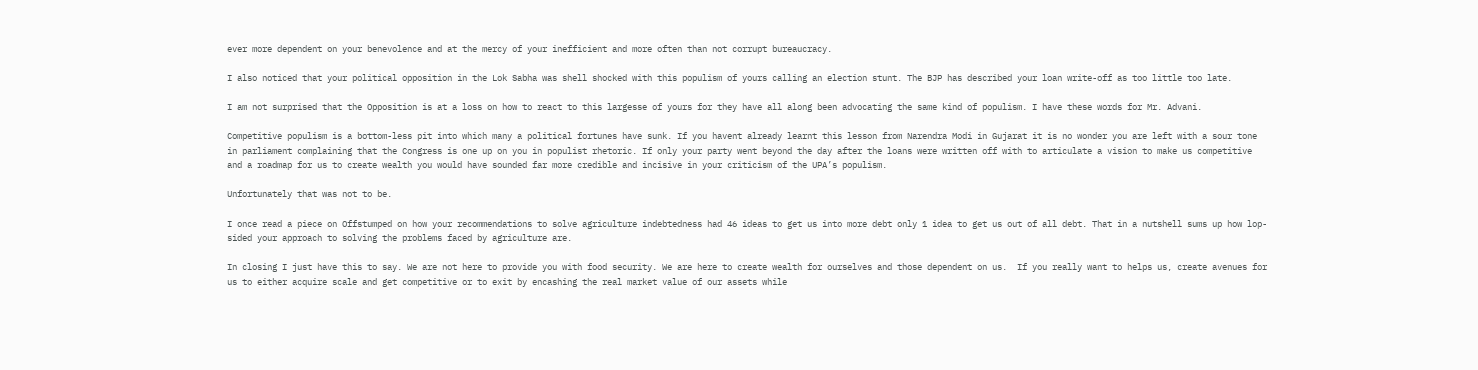ever more dependent on your benevolence and at the mercy of your inefficient and more often than not corrupt bureaucracy.

I also noticed that your political opposition in the Lok Sabha was shell shocked with this populism of yours calling an election stunt. The BJP has described your loan write-off as too little too late.

I am not surprised that the Opposition is at a loss on how to react to this largesse of yours for they have all along been advocating the same kind of populism. I have these words for Mr. Advani.

Competitive populism is a bottom-less pit into which many a political fortunes have sunk. If you havent already learnt this lesson from Narendra Modi in Gujarat it is no wonder you are left with a sour tone in parliament complaining that the Congress is one up on you in populist rhetoric. If only your party went beyond the day after the loans were written off with to articulate a vision to make us competitive and a roadmap for us to create wealth you would have sounded far more credible and incisive in your criticism of the UPA’s populism.

Unfortunately that was not to be.

I once read a piece on Offstumped on how your recommendations to solve agriculture indebtedness had 46 ideas to get us into more debt only 1 idea to get us out of all debt. That in a nutshell sums up how lop-sided your approach to solving the problems faced by agriculture are.

In closing I just have this to say. We are not here to provide you with food security. We are here to create wealth for ourselves and those dependent on us.  If you really want to helps us, create avenues for us to either acquire scale and get competitive or to exit by encashing the real market value of our assets while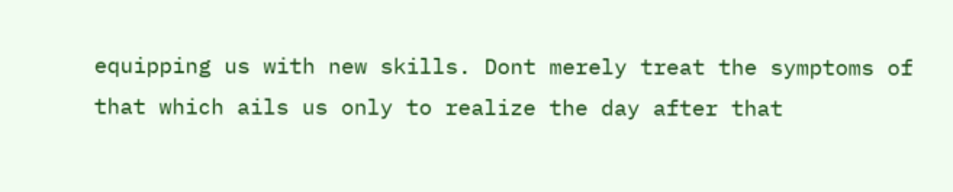equipping us with new skills. Dont merely treat the symptoms of that which ails us only to realize the day after that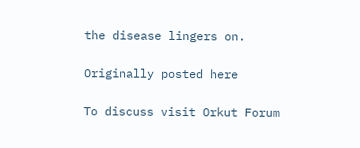the disease lingers on.

Originally posted here

To discuss visit Orkut Forum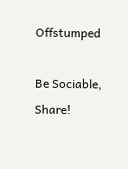Offstumped

Be Sociable, Share!